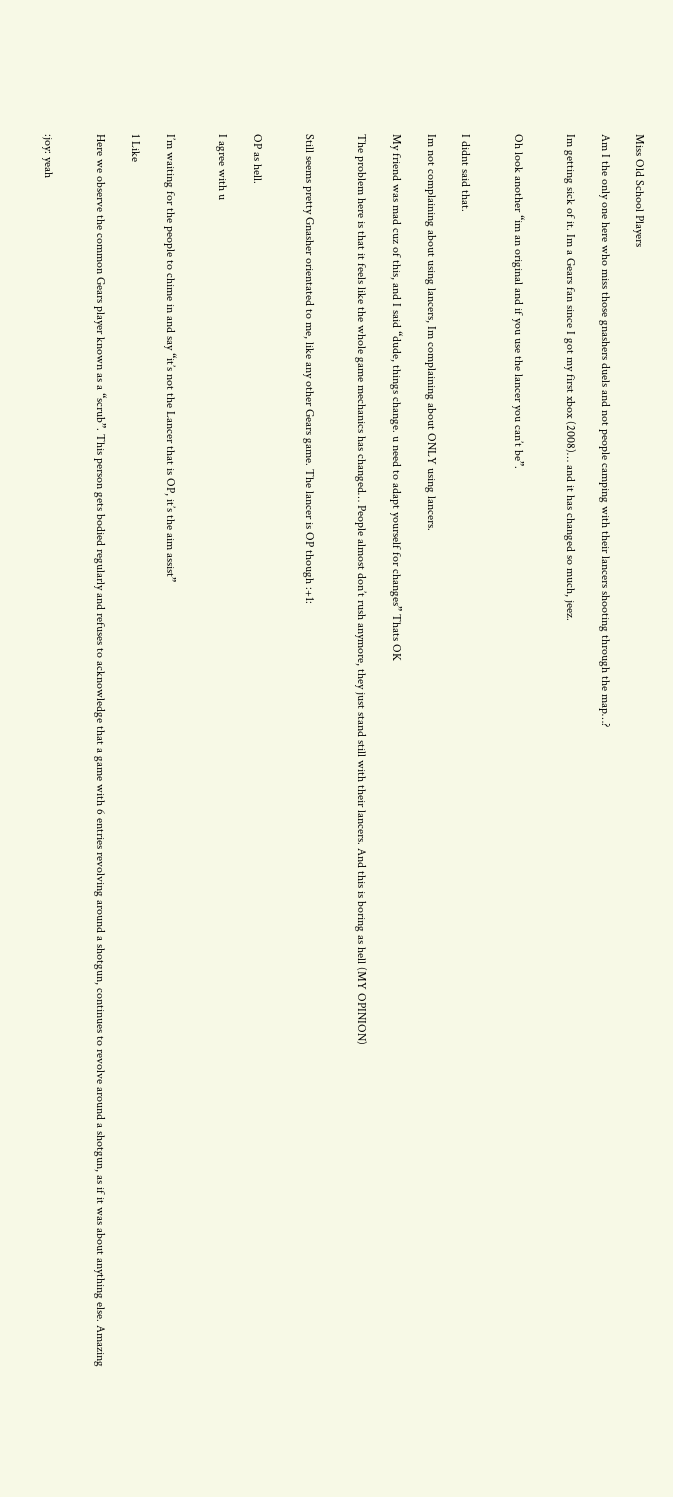Miss Old School Players

Am I the only one here who miss those gnashers duels and not people camping with their lancers shooting through the map…?

Im getting sick of it. Im a Gears fan since I got my first xbox (2008)… and it has changed so much, jeez.


Oh look another “im an original and if you use the lancer you can’t be”.


I didnt said that.

Im not complaining about using lancers, Im complaining about ONLY using lancers.

My friend was mad cuz of this, and I said “dude, things change. u need to adapt yourself for changes” Thats OK

The problem here is that it feels like the whole game mechanics has changed… People almost don’t rush anymore, they just stand still with their lancers. And this is boring as hell (MY OPINION)


Still seems pretty Gnasher orientated to me, like any other Gears game. The lancer is OP though :+1:


OP as hell.

I agree with u


I’m waiting for the people to chime in and say “it’s not the Lancer that is OP, it’s the aim assist”

1 Like

Here we observe the common Gears player known as a “scrub”. This person gets bodied regularly and refuses to acknowledge that a game with 6 entries revolving around a shotgun, continues to revolve around a shotgun, as if it was about anything else. Amazing


:joy: yeah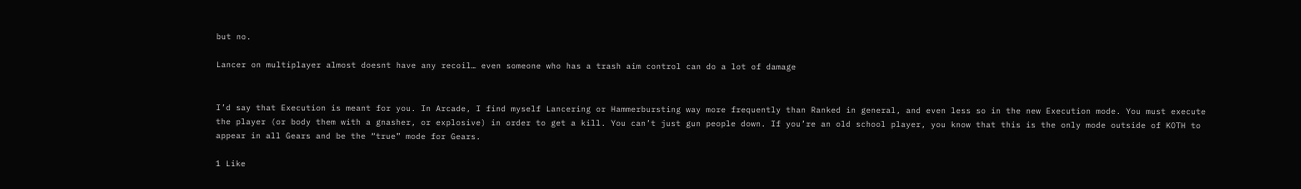but no.

Lancer on multiplayer almost doesnt have any recoil… even someone who has a trash aim control can do a lot of damage


I’d say that Execution is meant for you. In Arcade, I find myself Lancering or Hammerbursting way more frequently than Ranked in general, and even less so in the new Execution mode. You must execute the player (or body them with a gnasher, or explosive) in order to get a kill. You can’t just gun people down. If you’re an old school player, you know that this is the only mode outside of KOTH to appear in all Gears and be the “true” mode for Gears.

1 Like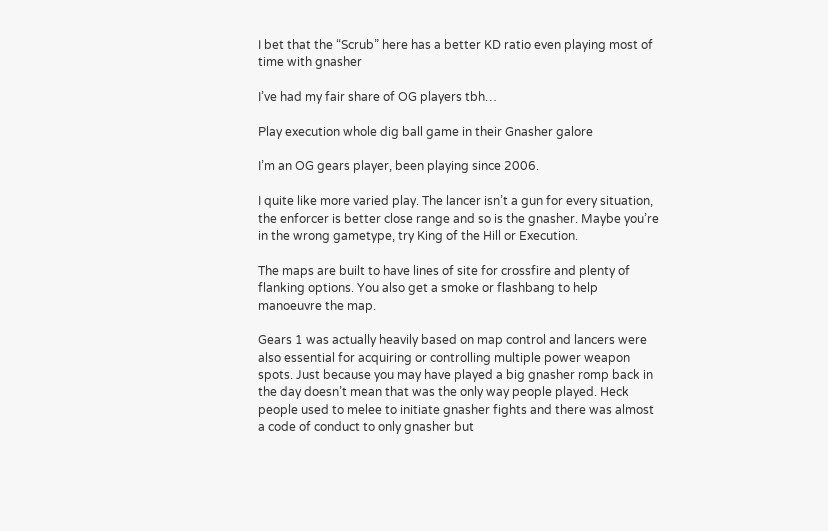I bet that the “Scrub” here has a better KD ratio even playing most of time with gnasher

I’ve had my fair share of OG players tbh…

Play execution whole dig ball game in their Gnasher galore

I’m an OG gears player, been playing since 2006.

I quite like more varied play. The lancer isn’t a gun for every situation, the enforcer is better close range and so is the gnasher. Maybe you’re in the wrong gametype, try King of the Hill or Execution.

The maps are built to have lines of site for crossfire and plenty of flanking options. You also get a smoke or flashbang to help manoeuvre the map.

Gears 1 was actually heavily based on map control and lancers were also essential for acquiring or controlling multiple power weapon spots. Just because you may have played a big gnasher romp back in the day doesn’t mean that was the only way people played. Heck people used to melee to initiate gnasher fights and there was almost a code of conduct to only gnasher but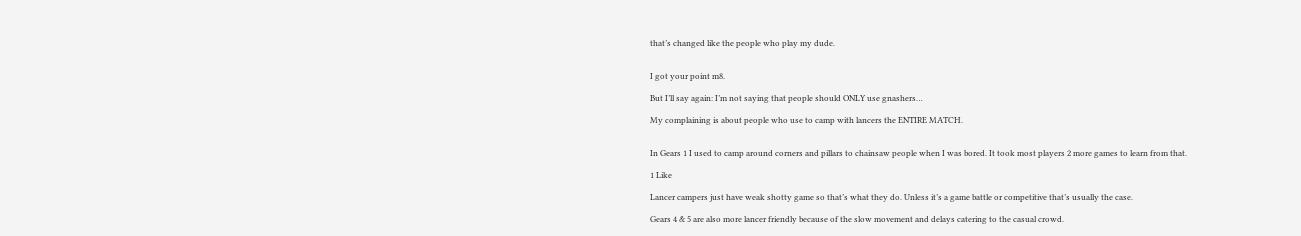that’s changed like the people who play my dude.


I got your point m8.

But I’ll say again: I’m not saying that people should ONLY use gnashers…

My complaining is about people who use to camp with lancers the ENTIRE MATCH.


In Gears 1 I used to camp around corners and pillars to chainsaw people when I was bored. It took most players 2 more games to learn from that.

1 Like

Lancer campers just have weak shotty game so that’s what they do. Unless it’s a game battle or competitive that’s usually the case.

Gears 4 & 5 are also more lancer friendly because of the slow movement and delays catering to the casual crowd.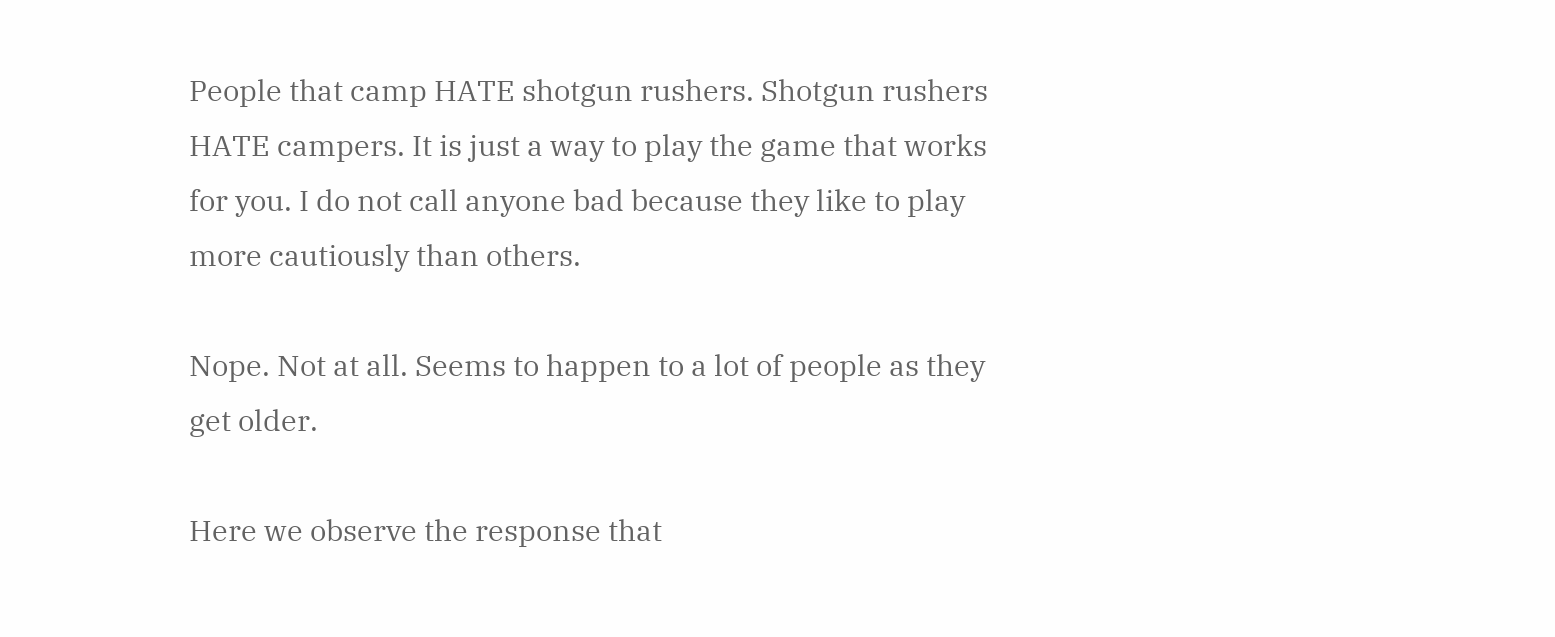People that camp HATE shotgun rushers. Shotgun rushers HATE campers. It is just a way to play the game that works for you. I do not call anyone bad because they like to play more cautiously than others.

Nope. Not at all. Seems to happen to a lot of people as they get older.

Here we observe the response that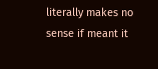literally makes no sense if meant it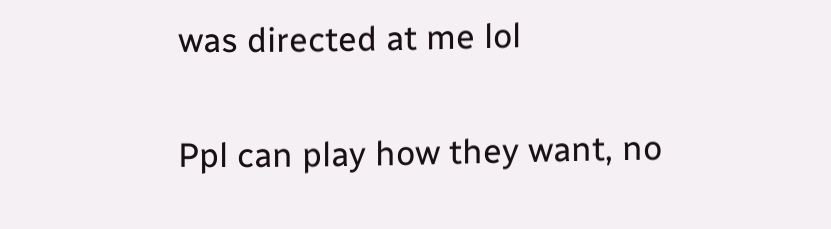was directed at me lol

Ppl can play how they want, no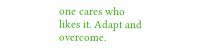one cares who likes it. Adapt and overcome.